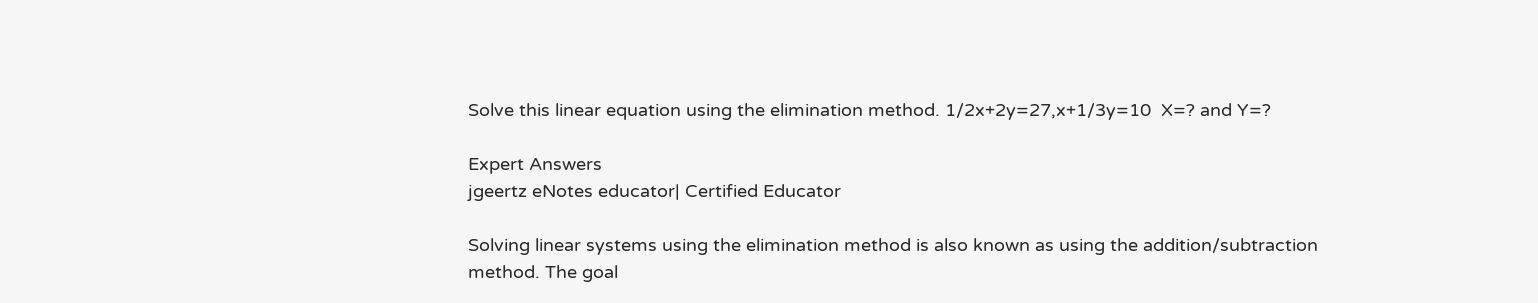Solve this linear equation using the elimination method. 1/2x+2y=27,x+1/3y=10  X=? and Y=?

Expert Answers
jgeertz eNotes educator| Certified Educator

Solving linear systems using the elimination method is also known as using the addition/subtraction method. The goal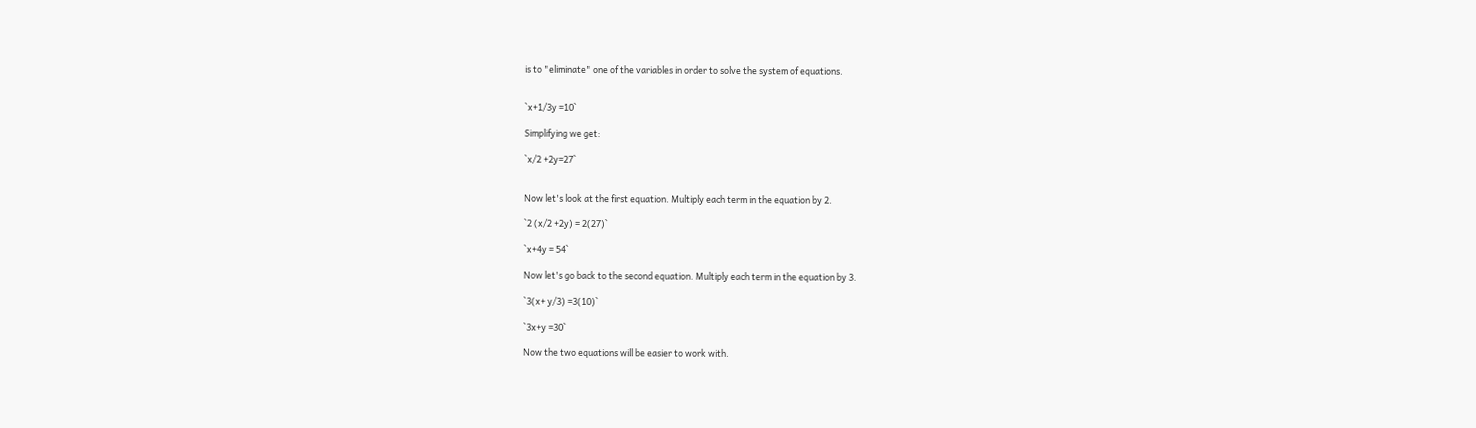is to "eliminate" one of the variables in order to solve the system of equations.


`x+1/3y =10`

Simplifying we get:

`x/2 +2y=27`


Now let's look at the first equation. Multiply each term in the equation by 2.

`2 (x/2 +2y) = 2(27)`

`x+4y = 54`

Now let's go back to the second equation. Multiply each term in the equation by 3.

`3(x+ y/3) =3(10)`

`3x+y =30`

Now the two equations will be easier to work with.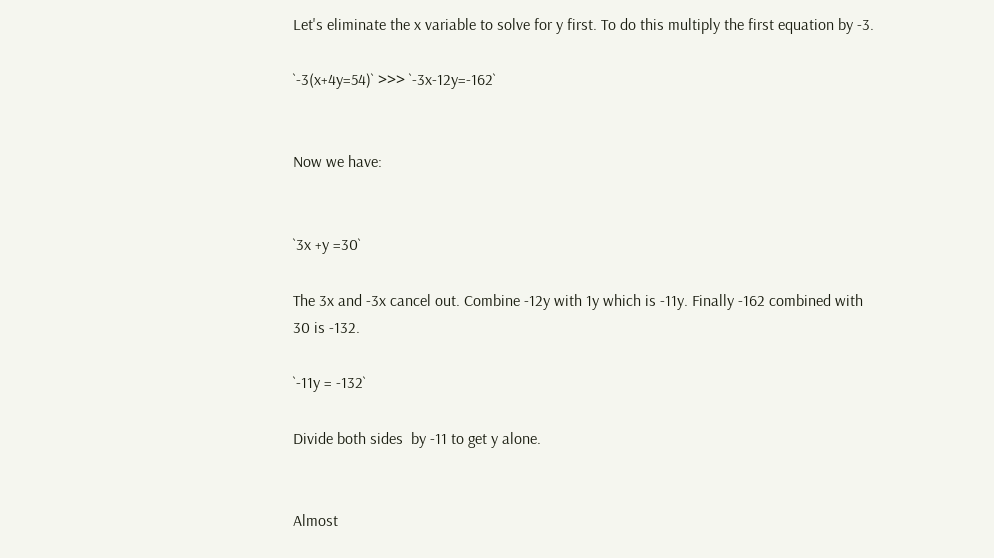Let's eliminate the x variable to solve for y first. To do this multiply the first equation by -3.

`-3(x+4y=54)` >>> `-3x-12y=-162`


Now we have:


`3x +y =30`

The 3x and -3x cancel out. Combine -12y with 1y which is -11y. Finally -162 combined with 30 is -132.

`-11y = -132`

Divide both sides  by -11 to get y alone.


Almost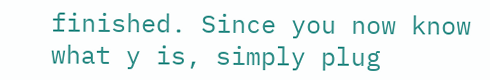finished. Since you now know what y is, simply plug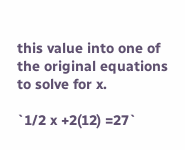this value into one of the original equations to solve for x.

`1/2 x +2(12) =27`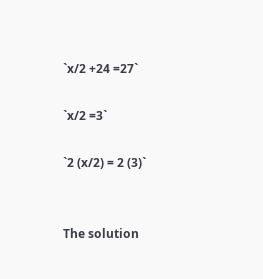`x/2 +24 =27`

`x/2 =3`

`2 (x/2) = 2 (3)`


The solution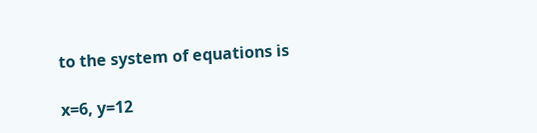to the system of equations is

x=6, y=12